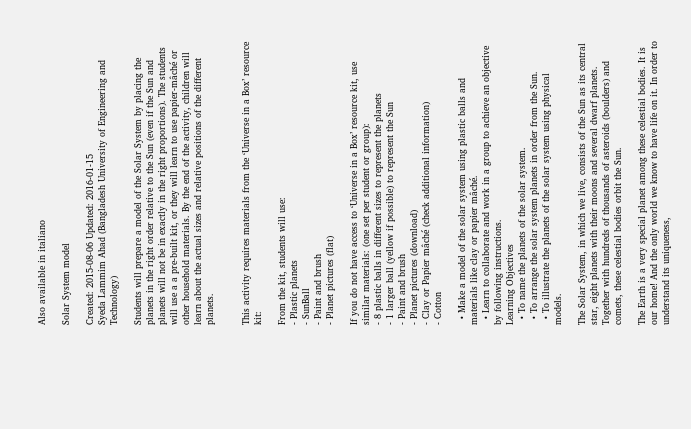Also available in italiano

Solar System model

Created: 2015-08-06 Updated: 2016-01-15
Syeda Lammim Ahad (Bangladesh University of Engineering and Technology)

Students will prepare a model of the Solar System by placing the planets in the right order relative to the Sun (even if the Sun and planets will not be in exactly in the right proportions). The students will use a a pre-built kit, or they will learn to use papier-mâché or other household materials. By the end of the activity, children will learn about the actual sizes and relative positions of the different planets.


This activity requires materials from the ‘Universe in a Box’ resource kit:

From the kit, students will use:
- Plastic planets
- SunBall
- Paint and brush
- Planet pictures (flat)

If you do not have access to ‘Universe in a Box’ resource kit, use similar materials: (one set per student or group):
- 8 plastic balls in different sizes to represent the planets
- 1 larger ball (yellow if possible) to represent the Sun
- Paint and brush
- Planet pictures (download)
- Clay or Papier mâché (check additional information)
- Cotton

  • Make a model of the solar system using plastic balls and materials like clay or papier mâché.
  • Learn to collaborate and work in a group to achieve an objective by following instructions.
Learning Objectives
  • To name the planets of the solar system.
  • To arrange the solar system planets in order from the Sun.
  • To illustrate the planets of the solar system using physical models.

The Solar System, in which we live, consists of the Sun as its central star, eight planets with their moons and several dwarf planets. Together with hundreds of thousands of asteroids (boulders) and comets, these celestial bodies orbit the Sun.

The Earth is a very special planet among these celestial bodies. It is our home! And the only world we know to have life on it. In order to understand its uniqueness,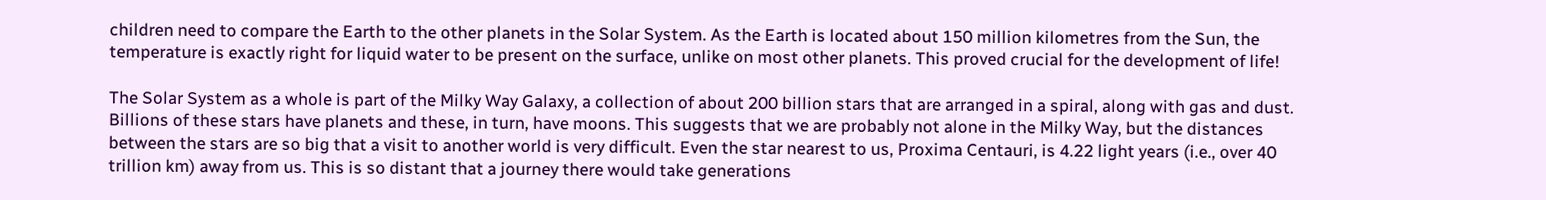children need to compare the Earth to the other planets in the Solar System. As the Earth is located about 150 million kilometres from the Sun, the temperature is exactly right for liquid water to be present on the surface, unlike on most other planets. This proved crucial for the development of life!

The Solar System as a whole is part of the Milky Way Galaxy, a collection of about 200 billion stars that are arranged in a spiral, along with gas and dust. Billions of these stars have planets and these, in turn, have moons. This suggests that we are probably not alone in the Milky Way, but the distances between the stars are so big that a visit to another world is very difficult. Even the star nearest to us, Proxima Centauri, is 4.22 light years (i.e., over 40 trillion km) away from us. This is so distant that a journey there would take generations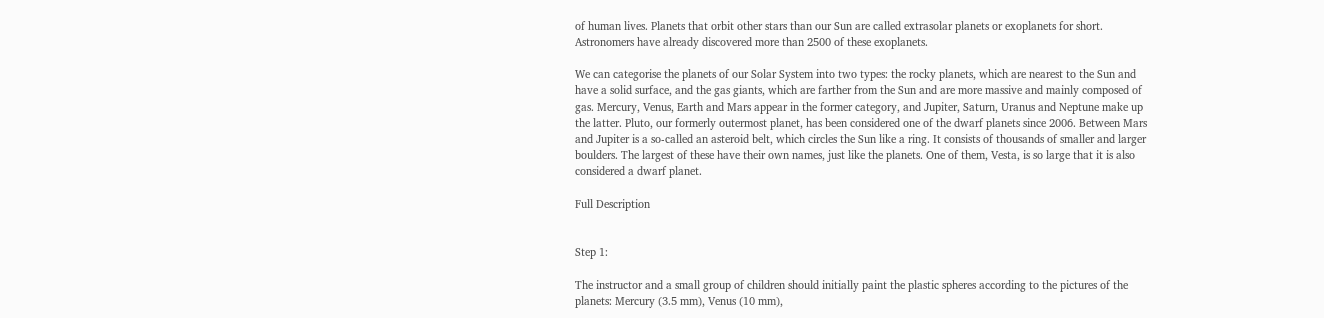of human lives. Planets that orbit other stars than our Sun are called extrasolar planets or exoplanets for short. Astronomers have already discovered more than 2500 of these exoplanets.

We can categorise the planets of our Solar System into two types: the rocky planets, which are nearest to the Sun and have a solid surface, and the gas giants, which are farther from the Sun and are more massive and mainly composed of gas. Mercury, Venus, Earth and Mars appear in the former category, and Jupiter, Saturn, Uranus and Neptune make up the latter. Pluto, our formerly outermost planet, has been considered one of the dwarf planets since 2006. Between Mars and Jupiter is a so-called an asteroid belt, which circles the Sun like a ring. It consists of thousands of smaller and larger boulders. The largest of these have their own names, just like the planets. One of them, Vesta, is so large that it is also considered a dwarf planet.

Full Description


Step 1:

The instructor and a small group of children should initially paint the plastic spheres according to the pictures of the planets: Mercury (3.5 mm), Venus (10 mm),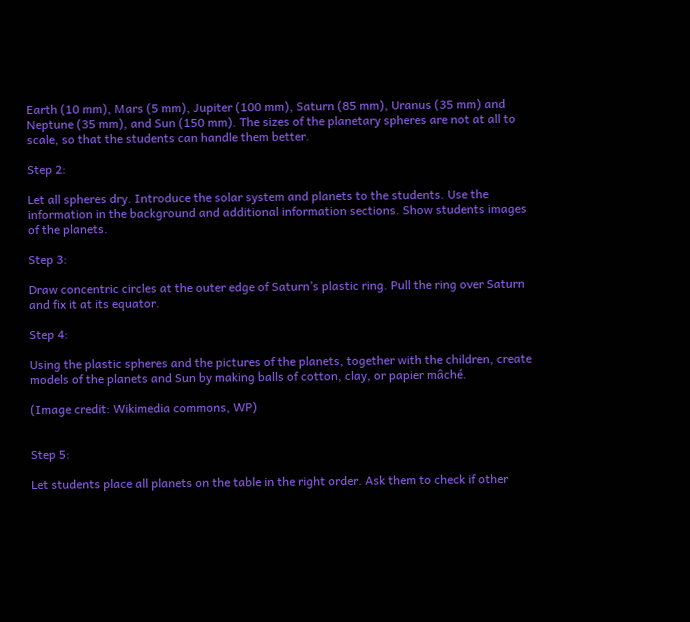Earth (10 mm), Mars (5 mm), Jupiter (100 mm), Saturn (85 mm), Uranus (35 mm) and Neptune (35 mm), and Sun (150 mm). The sizes of the planetary spheres are not at all to scale, so that the students can handle them better.

Step 2:

Let all spheres dry. Introduce the solar system and planets to the students. Use the information in the background and additional information sections. Show students images of the planets.

Step 3:

Draw concentric circles at the outer edge of Saturn’s plastic ring. Pull the ring over Saturn and fix it at its equator.

Step 4:

Using the plastic spheres and the pictures of the planets, together with the children, create models of the planets and Sun by making balls of cotton, clay, or papier mâché.

(Image credit: Wikimedia commons, WP)


Step 5:

Let students place all planets on the table in the right order. Ask them to check if other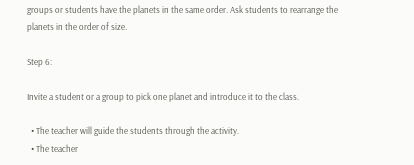groups or students have the planets in the same order. Ask students to rearrange the planets in the order of size.

Step 6:

Invite a student or a group to pick one planet and introduce it to the class.

  • The teacher will guide the students through the activity.
  • The teacher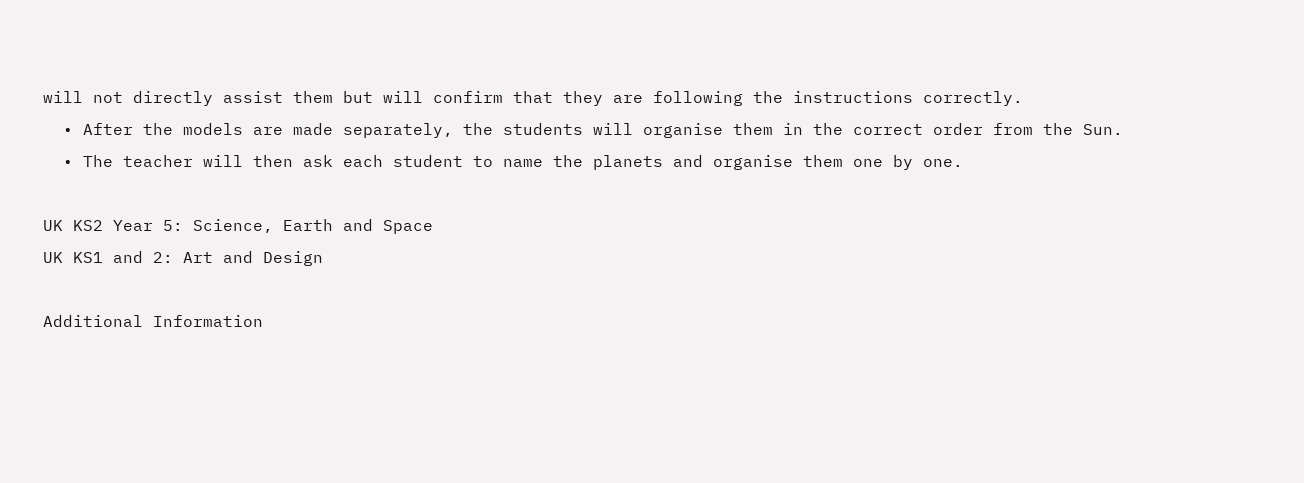will not directly assist them but will confirm that they are following the instructions correctly.
  • After the models are made separately, the students will organise them in the correct order from the Sun.
  • The teacher will then ask each student to name the planets and organise them one by one.

UK KS2 Year 5: Science, Earth and Space
UK KS1 and 2: Art and Design

Additional Information